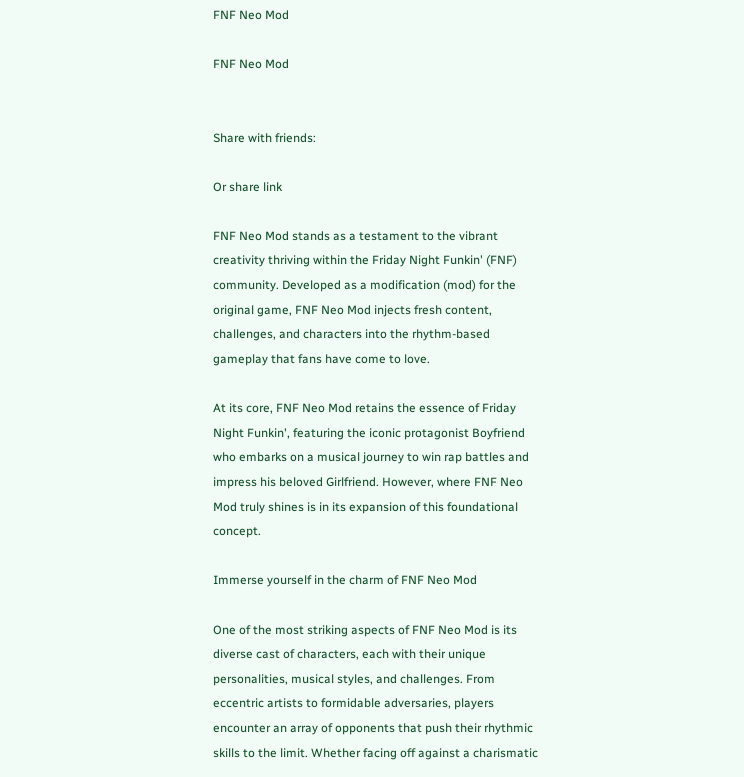FNF Neo Mod

FNF Neo Mod


Share with friends:

Or share link

FNF Neo Mod stands as a testament to the vibrant creativity thriving within the Friday Night Funkin' (FNF) community. Developed as a modification (mod) for the original game, FNF Neo Mod injects fresh content, challenges, and characters into the rhythm-based gameplay that fans have come to love.

At its core, FNF Neo Mod retains the essence of Friday Night Funkin', featuring the iconic protagonist Boyfriend who embarks on a musical journey to win rap battles and impress his beloved Girlfriend. However, where FNF Neo Mod truly shines is in its expansion of this foundational concept.

Immerse yourself in the charm of FNF Neo Mod

One of the most striking aspects of FNF Neo Mod is its diverse cast of characters, each with their unique personalities, musical styles, and challenges. From eccentric artists to formidable adversaries, players encounter an array of opponents that push their rhythmic skills to the limit. Whether facing off against a charismatic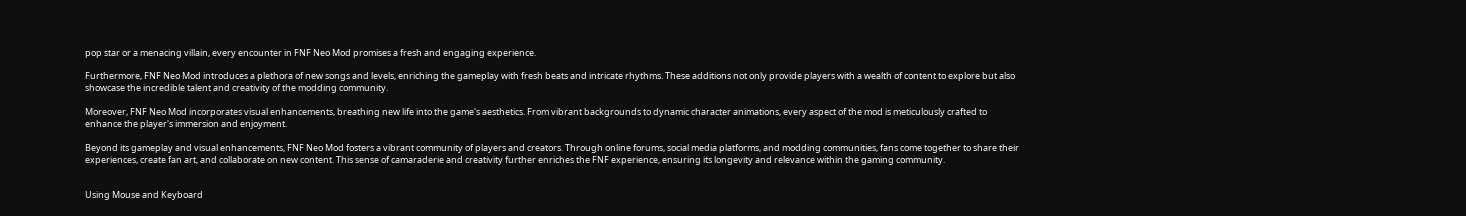pop star or a menacing villain, every encounter in FNF Neo Mod promises a fresh and engaging experience.

Furthermore, FNF Neo Mod introduces a plethora of new songs and levels, enriching the gameplay with fresh beats and intricate rhythms. These additions not only provide players with a wealth of content to explore but also showcase the incredible talent and creativity of the modding community.

Moreover, FNF Neo Mod incorporates visual enhancements, breathing new life into the game's aesthetics. From vibrant backgrounds to dynamic character animations, every aspect of the mod is meticulously crafted to enhance the player's immersion and enjoyment.

Beyond its gameplay and visual enhancements, FNF Neo Mod fosters a vibrant community of players and creators. Through online forums, social media platforms, and modding communities, fans come together to share their experiences, create fan art, and collaborate on new content. This sense of camaraderie and creativity further enriches the FNF experience, ensuring its longevity and relevance within the gaming community.


Using Mouse and Keyboard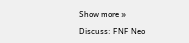Show more »

Discuss: FNF Neo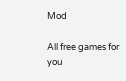Mod

All free games for you